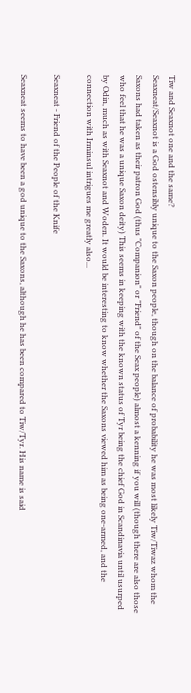Tiw and Seaxnot one and the same?
Seaxneat/Seaxnot is a God ostensibly unique to the Saxon people, though on the balance of probability he was most likely Tiw/Tiwaz whom the Saxons had taken as their patron God (thus "Companion" or "Friend" of the Seax people) almost a kenning if you will (though there are also those who feel that he was a unique Saxon deity) This seems in keeping with the known status of Tyr being the chief God in Scandinavia until usurped by Odin, much as with Seaxnot and Woden. It would be interesting to know whether the Saxons viewed him as being one-armed, and the connection with Irminsul intrigues me greatly also...

Seaxneat - Friend of the People of the Knife

Seaxneat seems to have been a god unique to the Saxons, although he has been compared to Tiw/Tyr. His name is said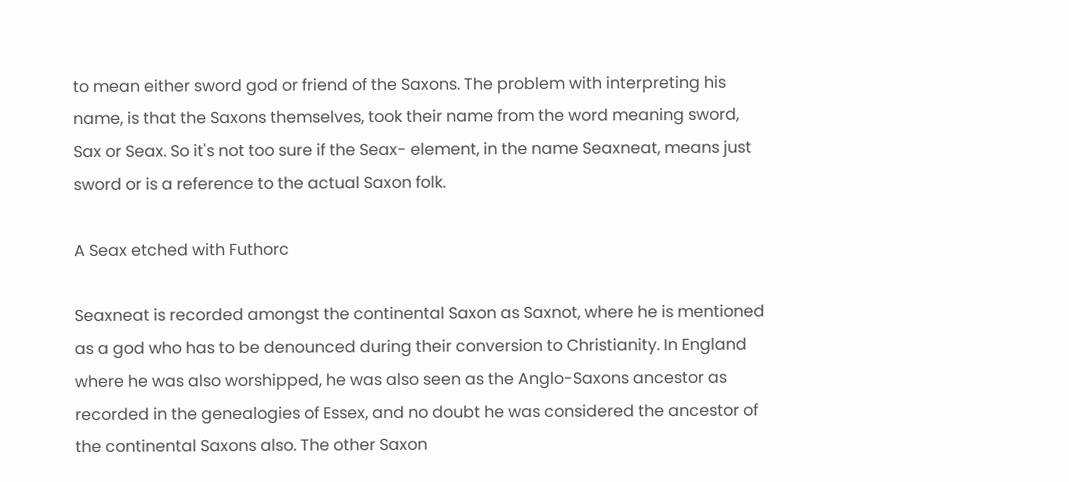to mean either sword god or friend of the Saxons. The problem with interpreting his name, is that the Saxons themselves, took their name from the word meaning sword, Sax or Seax. So it's not too sure if the Seax- element, in the name Seaxneat, means just sword or is a reference to the actual Saxon folk.

A Seax etched with Futhorc

Seaxneat is recorded amongst the continental Saxon as Saxnot, where he is mentioned as a god who has to be denounced during their conversion to Christianity. In England where he was also worshipped, he was also seen as the Anglo-Saxons ancestor as recorded in the genealogies of Essex, and no doubt he was considered the ancestor of the continental Saxons also. The other Saxon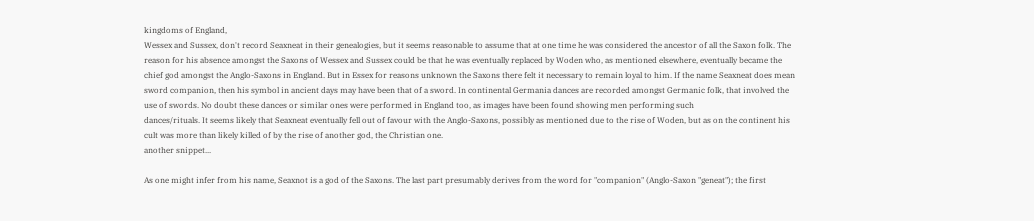kingdoms of England,
Wessex and Sussex, don't record Seaxneat in their genealogies, but it seems reasonable to assume that at one time he was considered the ancestor of all the Saxon folk. The reason for his absence amongst the Saxons of Wessex and Sussex could be that he was eventually replaced by Woden who, as mentioned elsewhere, eventually became the chief god amongst the Anglo-Saxons in England. But in Essex for reasons unknown the Saxons there felt it necessary to remain loyal to him. If the name Seaxneat does mean sword companion, then his symbol in ancient days may have been that of a sword. In continental Germania dances are recorded amongst Germanic folk, that involved the use of swords. No doubt these dances or similar ones were performed in England too, as images have been found showing men performing such
dances/rituals. It seems likely that Seaxneat eventually fell out of favour with the Anglo-Saxons, possibly as mentioned due to the rise of Woden, but as on the continent his cult was more than likely killed of by the rise of another god, the Christian one.
another snippet...

As one might infer from his name, Seaxnot is a god of the Saxons. The last part presumably derives from the word for "companion" (Anglo-Saxon "geneat"); the first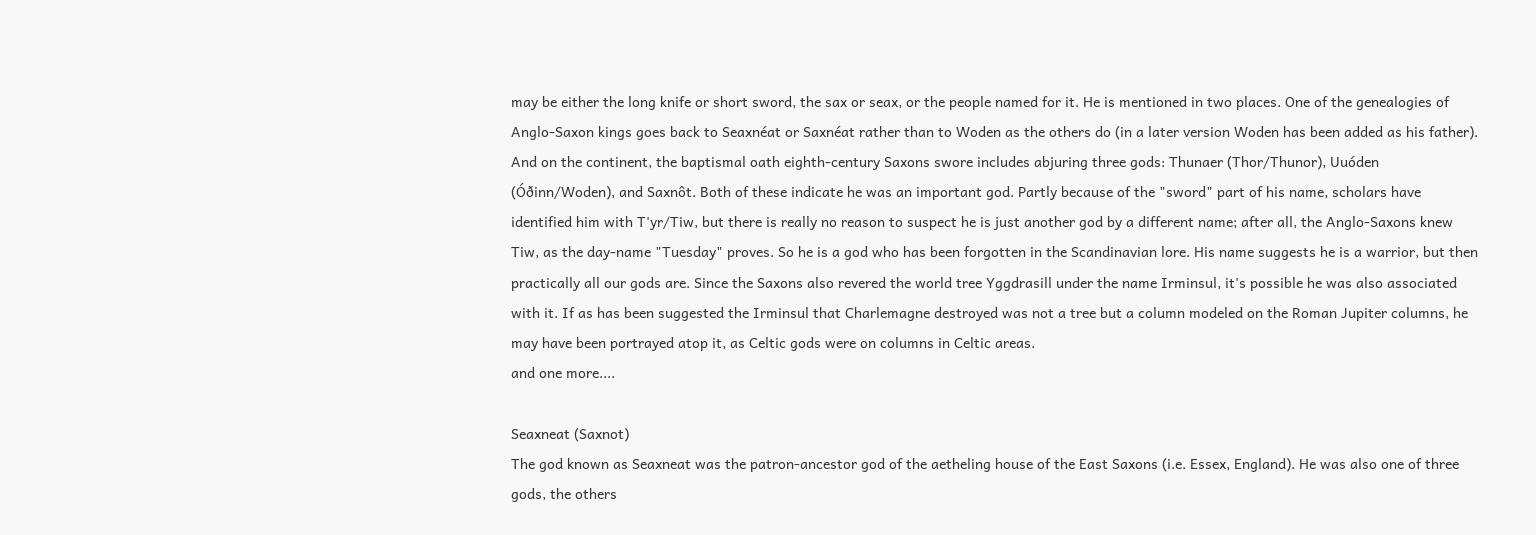may be either the long knife or short sword, the sax or seax, or the people named for it. He is mentioned in two places. One of the genealogies of Anglo-Saxon kings goes back to Seaxnéat or Saxnéat rather than to Woden as the others do (in a later version Woden has been added as his father). And on the continent, the baptismal oath eighth-century Saxons swore includes abjuring three gods: Thunaer (Thor/Thunor), Uuóden (Óðinn/Woden), and Saxnôt. Both of these indicate he was an important god. Partly because of the "sword" part of his name, scholars have identified him with T'yr/Tiw, but there is really no reason to suspect he is just another god by a different name; after all, the Anglo-Saxons knew Tiw, as the day-name "Tuesday" proves. So he is a god who has been forgotten in the Scandinavian lore. His name suggests he is a warrior, but then practically all our gods are. Since the Saxons also revered the world tree Yggdrasill under the name Irminsul, it's possible he was also associated with it. If as has been suggested the Irminsul that Charlemagne destroyed was not a tree but a column modeled on the Roman Jupiter columns, he may have been portrayed atop it, as Celtic gods were on columns in Celtic areas.
and one more....

Seaxneat (Saxnot)
The god known as Seaxneat was the patron-ancestor god of the aetheling house of the East Saxons (i.e. Essex, England). He was also one of three gods, the others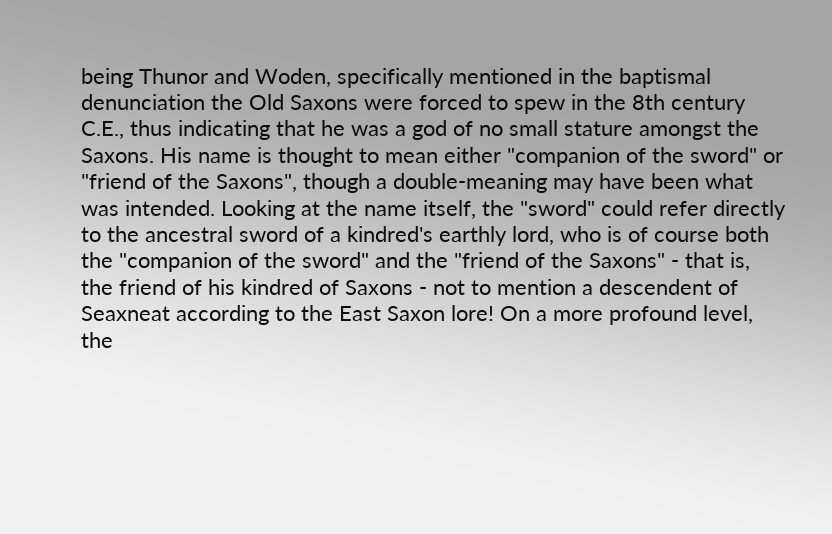being Thunor and Woden, specifically mentioned in the baptismal denunciation the Old Saxons were forced to spew in the 8th century C.E., thus indicating that he was a god of no small stature amongst the Saxons. His name is thought to mean either "companion of the sword" or "friend of the Saxons", though a double-meaning may have been what was intended. Looking at the name itself, the "sword" could refer directly to the ancestral sword of a kindred's earthly lord, who is of course both the "companion of the sword" and the "friend of the Saxons" - that is, the friend of his kindred of Saxons - not to mention a descendent of Seaxneat according to the East Saxon lore! On a more profound level, the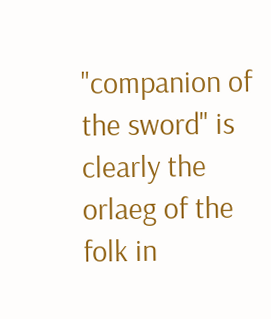"companion of the sword" is clearly the orlaeg of the folk in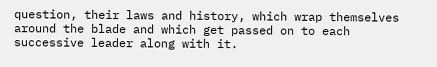question, their laws and history, which wrap themselves around the blade and which get passed on to each successive leader along with it.